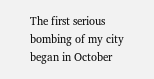The first serious bombing of my city began in October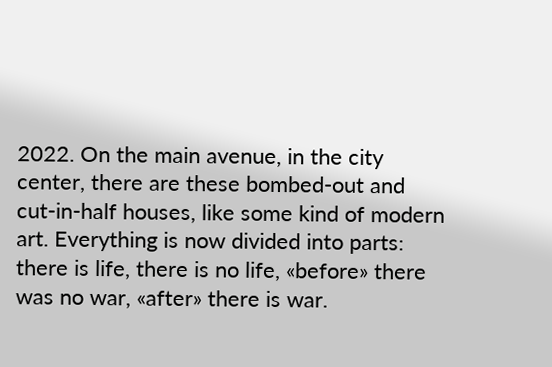2022. On the main avenue, in the city center, there are these bombed-out and cut-in-half houses, like some kind of modern art. Everything is now divided into parts: there is life, there is no life, «before» there was no war, «after» there is war.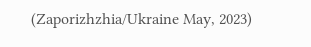(Zaporizhzhia/Ukraine May, 2023)